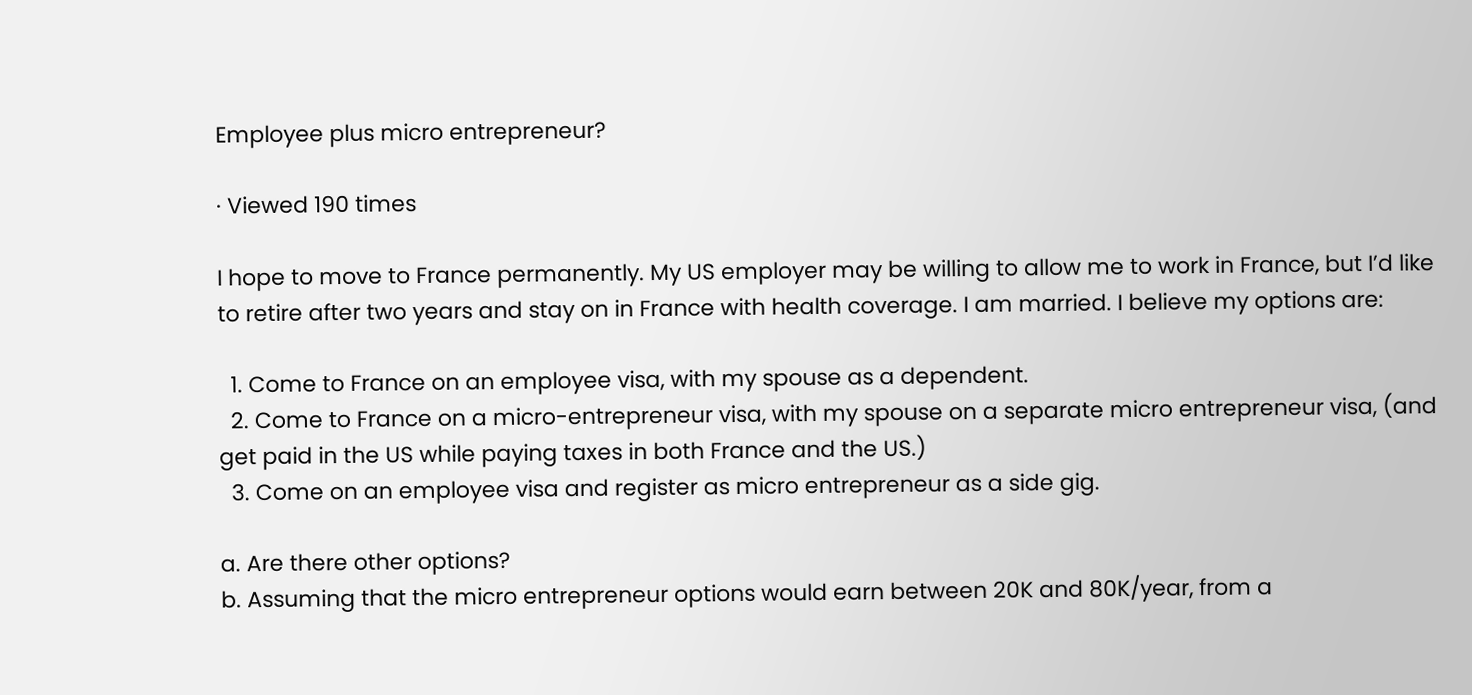Employee plus micro entrepreneur?

· Viewed 190 times

I hope to move to France permanently. My US employer may be willing to allow me to work in France, but I’d like to retire after two years and stay on in France with health coverage. I am married. I believe my options are:

  1. Come to France on an employee visa, with my spouse as a dependent.
  2. Come to France on a micro-entrepreneur visa, with my spouse on a separate micro entrepreneur visa, (and get paid in the US while paying taxes in both France and the US.)
  3. Come on an employee visa and register as micro entrepreneur as a side gig.

a. Are there other options?
b. Assuming that the micro entrepreneur options would earn between 20K and 80K/year, from a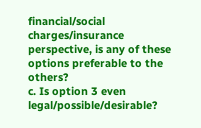financial/social charges/insurance perspective, is any of these options preferable to the others?
c. Is option 3 even legal/possible/desirable?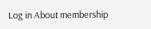Log in About membership